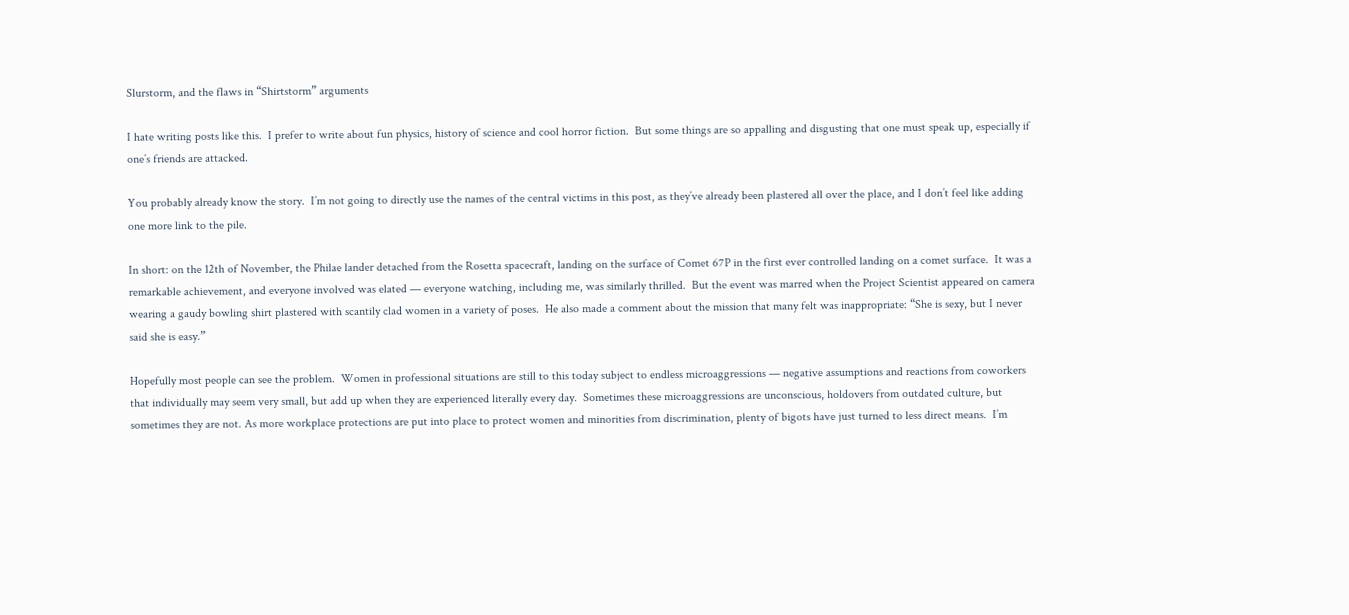Slurstorm, and the flaws in “Shirtstorm” arguments

I hate writing posts like this.  I prefer to write about fun physics, history of science and cool horror fiction.  But some things are so appalling and disgusting that one must speak up, especially if one’s friends are attacked.

You probably already know the story.  I’m not going to directly use the names of the central victims in this post, as they’ve already been plastered all over the place, and I don’t feel like adding one more link to the pile.

In short: on the 12th of November, the Philae lander detached from the Rosetta spacecraft, landing on the surface of Comet 67P in the first ever controlled landing on a comet surface.  It was a remarkable achievement, and everyone involved was elated — everyone watching, including me, was similarly thrilled.  But the event was marred when the Project Scientist appeared on camera wearing a gaudy bowling shirt plastered with scantily clad women in a variety of poses.  He also made a comment about the mission that many felt was inappropriate: “She is sexy, but I never said she is easy.”

Hopefully most people can see the problem.  Women in professional situations are still to this today subject to endless microaggressions — negative assumptions and reactions from coworkers that individually may seem very small, but add up when they are experienced literally every day.  Sometimes these microaggressions are unconscious, holdovers from outdated culture, but sometimes they are not. As more workplace protections are put into place to protect women and minorities from discrimination, plenty of bigots have just turned to less direct means.  I’m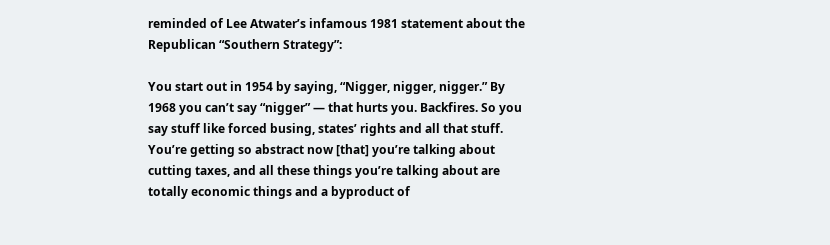reminded of Lee Atwater’s infamous 1981 statement about the Republican “Southern Strategy”:

You start out in 1954 by saying, “Nigger, nigger, nigger.” By 1968 you can’t say “nigger” — that hurts you. Backfires. So you say stuff like forced busing, states’ rights and all that stuff. You’re getting so abstract now [that] you’re talking about cutting taxes, and all these things you’re talking about are totally economic things and a byproduct of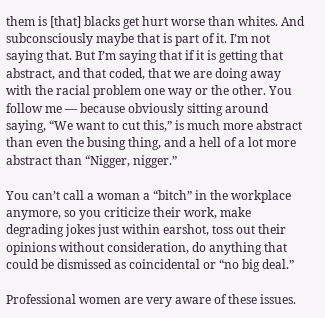them is [that] blacks get hurt worse than whites. And subconsciously maybe that is part of it. I’m not saying that. But I’m saying that if it is getting that abstract, and that coded, that we are doing away with the racial problem one way or the other. You follow me — because obviously sitting around saying, “We want to cut this,” is much more abstract than even the busing thing, and a hell of a lot more abstract than “Nigger, nigger.”

You can’t call a woman a “bitch” in the workplace anymore, so you criticize their work, make degrading jokes just within earshot, toss out their opinions without consideration, do anything that could be dismissed as coincidental or “no big deal.”

Professional women are very aware of these issues.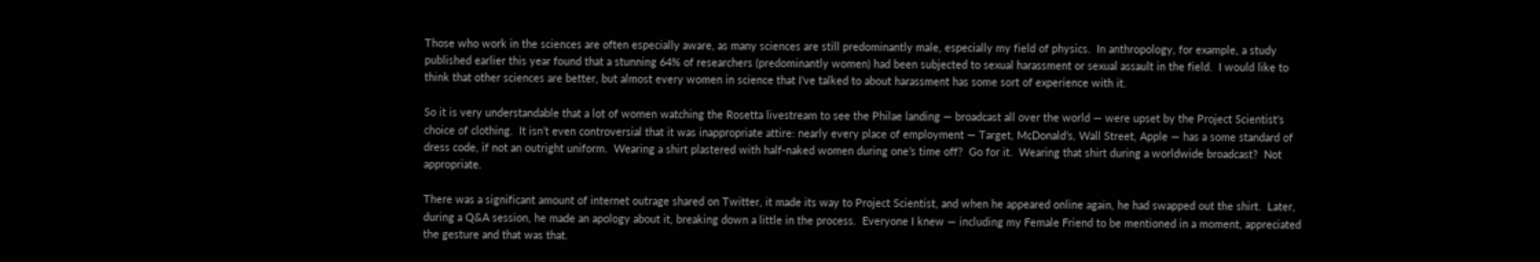Those who work in the sciences are often especially aware, as many sciences are still predominantly male, especially my field of physics.  In anthropology, for example, a study published earlier this year found that a stunning 64% of researchers (predominantly women) had been subjected to sexual harassment or sexual assault in the field.  I would like to think that other sciences are better, but almost every women in science that I’ve talked to about harassment has some sort of experience with it.

So it is very understandable that a lot of women watching the Rosetta livestream to see the Philae landing — broadcast all over the world — were upset by the Project Scientist‘s choice of clothing.  It isn’t even controversial that it was inappropriate attire: nearly every place of employment — Target, McDonald’s, Wall Street, Apple — has a some standard of dress code, if not an outright uniform.  Wearing a shirt plastered with half-naked women during one’s time off?  Go for it.  Wearing that shirt during a worldwide broadcast?  Not appropriate.

There was a significant amount of internet outrage shared on Twitter, it made its way to Project Scientist, and when he appeared online again, he had swapped out the shirt.  Later, during a Q&A session, he made an apology about it, breaking down a little in the process.  Everyone I knew — including my Female Friend to be mentioned in a moment, appreciated the gesture and that was that.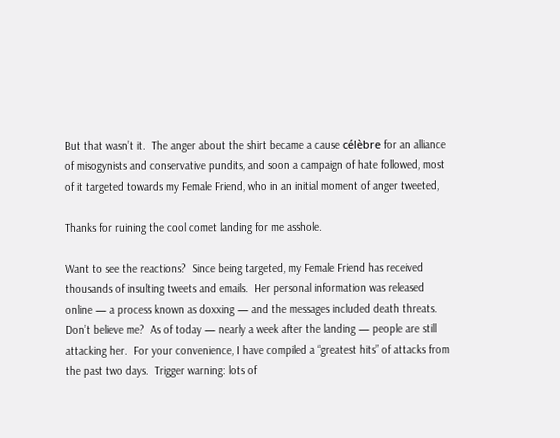But that wasn’t it.  The anger about the shirt became a cause célèbre for an alliance of misogynists and conservative pundits, and soon a campaign of hate followed, most of it targeted towards my Female Friend, who in an initial moment of anger tweeted,

Thanks for ruining the cool comet landing for me asshole.

Want to see the reactions?  Since being targeted, my Female Friend has received thousands of insulting tweets and emails.  Her personal information was released online — a process known as doxxing — and the messages included death threats.  Don’t believe me?  As of today — nearly a week after the landing — people are still attacking her.  For your convenience, I have compiled a “greatest hits” of attacks from the past two days.  Trigger warning: lots of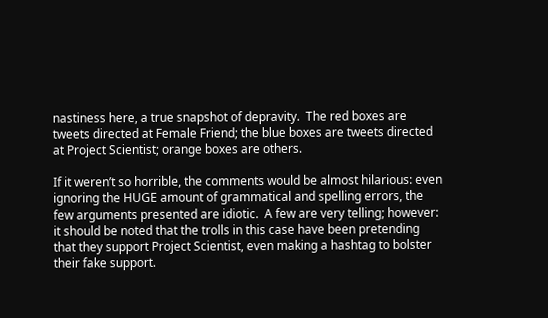nastiness here, a true snapshot of depravity.  The red boxes are tweets directed at Female Friend; the blue boxes are tweets directed at Project Scientist; orange boxes are others.

If it weren’t so horrible, the comments would be almost hilarious: even ignoring the HUGE amount of grammatical and spelling errors, the few arguments presented are idiotic.  A few are very telling; however: it should be noted that the trolls in this case have been pretending that they support Project Scientist, even making a hashtag to bolster their fake support.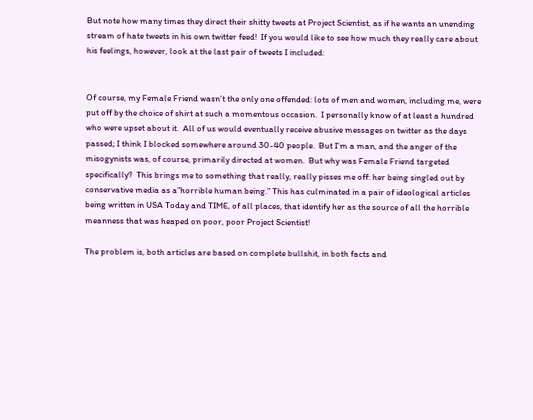But note how many times they direct their shitty tweets at Project Scientist, as if he wants an unending stream of hate tweets in his own twitter feed!  If you would like to see how much they really care about his feelings, however, look at the last pair of tweets I included:


Of course, my Female Friend wasn’t the only one offended: lots of men and women, including me, were put off by the choice of shirt at such a momentous occasion.  I personally know of at least a hundred who were upset about it.  All of us would eventually receive abusive messages on twitter as the days passed; I think I blocked somewhere around 30-40 people.  But I’m a man, and the anger of the misogynists was, of course, primarily directed at women.  But why was Female Friend targeted specifically?  This brings me to something that really, really pisses me off: her being singled out by conservative media as a”horrible human being.” This has culminated in a pair of ideological articles being written in USA Today and TIME, of all places, that identify her as the source of all the horrible meanness that was heaped on poor, poor Project Scientist!

The problem is, both articles are based on complete bullshit, in both facts and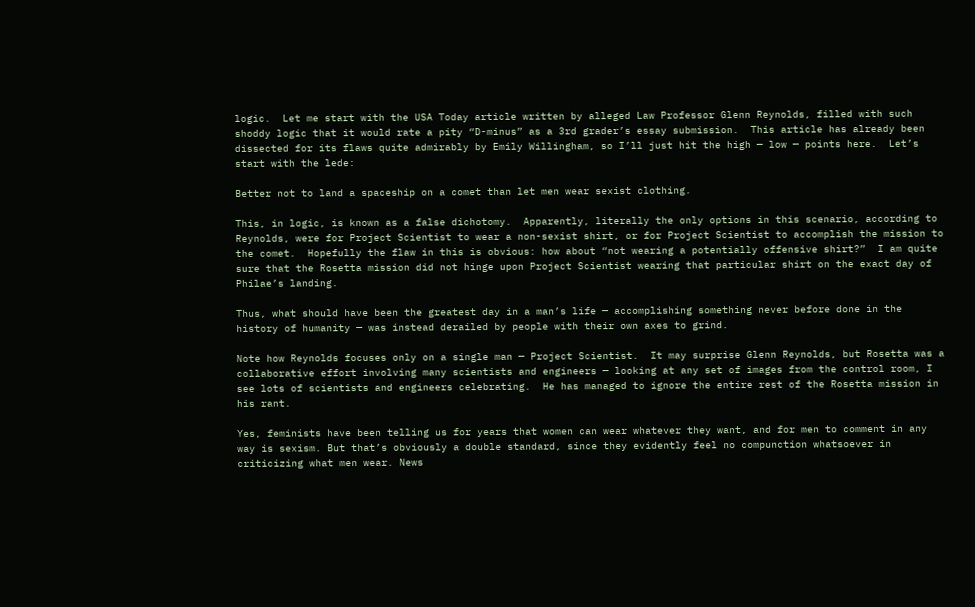logic.  Let me start with the USA Today article written by alleged Law Professor Glenn Reynolds, filled with such shoddy logic that it would rate a pity “D-minus” as a 3rd grader’s essay submission.  This article has already been dissected for its flaws quite admirably by Emily Willingham, so I’ll just hit the high — low — points here.  Let’s start with the lede:

Better not to land a spaceship on a comet than let men wear sexist clothing.

This, in logic, is known as a false dichotomy.  Apparently, literally the only options in this scenario, according to Reynolds, were for Project Scientist to wear a non-sexist shirt, or for Project Scientist to accomplish the mission to the comet.  Hopefully the flaw in this is obvious: how about “not wearing a potentially offensive shirt?”  I am quite sure that the Rosetta mission did not hinge upon Project Scientist wearing that particular shirt on the exact day of Philae’s landing.

Thus, what should have been the greatest day in a man’s life — accomplishing something never before done in the history of humanity — was instead derailed by people with their own axes to grind.

Note how Reynolds focuses only on a single man — Project Scientist.  It may surprise Glenn Reynolds, but Rosetta was a collaborative effort involving many scientists and engineers — looking at any set of images from the control room, I see lots of scientists and engineers celebrating.  He has managed to ignore the entire rest of the Rosetta mission in his rant.

Yes, feminists have been telling us for years that women can wear whatever they want, and for men to comment in any way is sexism. But that’s obviously a double standard, since they evidently feel no compunction whatsoever in criticizing what men wear. News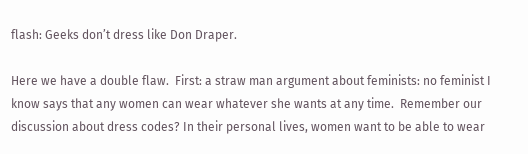flash: Geeks don’t dress like Don Draper.

Here we have a double flaw.  First: a straw man argument about feminists: no feminist I know says that any women can wear whatever she wants at any time.  Remember our discussion about dress codes? In their personal lives, women want to be able to wear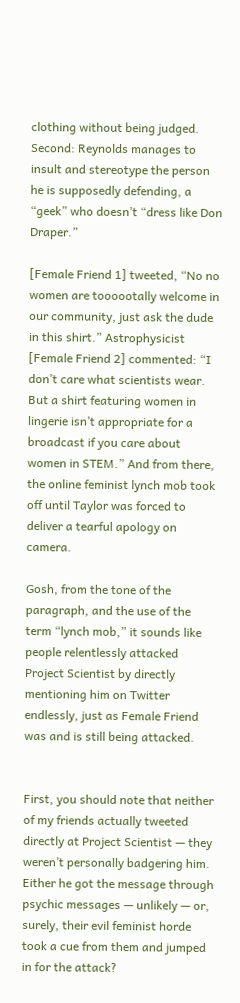clothing without being judged. Second: Reynolds manages to insult and stereotype the person he is supposedly defending, a “geek” who doesn’t “dress like Don Draper.”

[Female Friend 1] tweeted, “No no women are toooootally welcome in our community, just ask the dude in this shirt.” Astrophysicist [Female Friend 2] commented: “I don’t care what scientists wear. But a shirt featuring women in lingerie isn’t appropriate for a broadcast if you care about women in STEM.” And from there, the online feminist lynch mob took off until Taylor was forced to deliver a tearful apology on camera.

Gosh, from the tone of the paragraph, and the use of the term “lynch mob,” it sounds like people relentlessly attacked Project Scientist by directly mentioning him on Twitter endlessly, just as Female Friend was and is still being attacked.


First, you should note that neither of my friends actually tweeted directly at Project Scientist — they weren’t personally badgering him.   Either he got the message through psychic messages — unlikely — or, surely, their evil feminist horde took a cue from them and jumped in for the attack?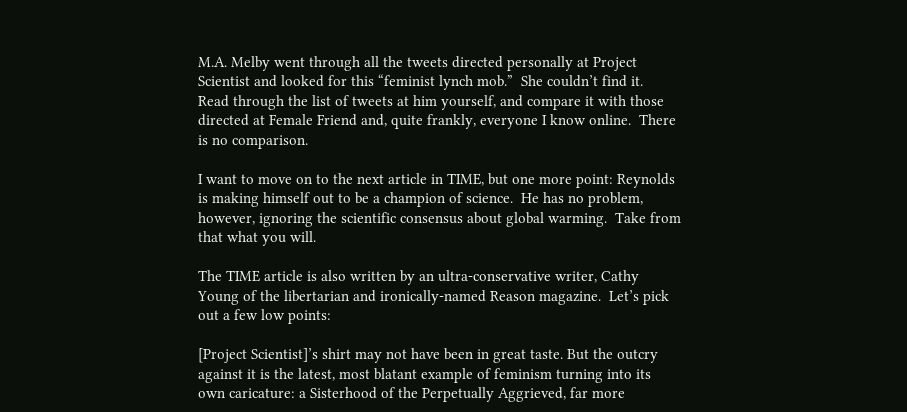M.A. Melby went through all the tweets directed personally at Project Scientist and looked for this “feminist lynch mob.”  She couldn’t find it.  Read through the list of tweets at him yourself, and compare it with those directed at Female Friend and, quite frankly, everyone I know online.  There is no comparison.

I want to move on to the next article in TIME, but one more point: Reynolds is making himself out to be a champion of science.  He has no problem, however, ignoring the scientific consensus about global warming.  Take from that what you will.

The TIME article is also written by an ultra-conservative writer, Cathy Young of the libertarian and ironically-named Reason magazine.  Let’s pick out a few low points:

[Project Scientist]’s shirt may not have been in great taste. But the outcry against it is the latest, most blatant example of feminism turning into its own caricature: a Sisterhood of the Perpetually Aggrieved, far more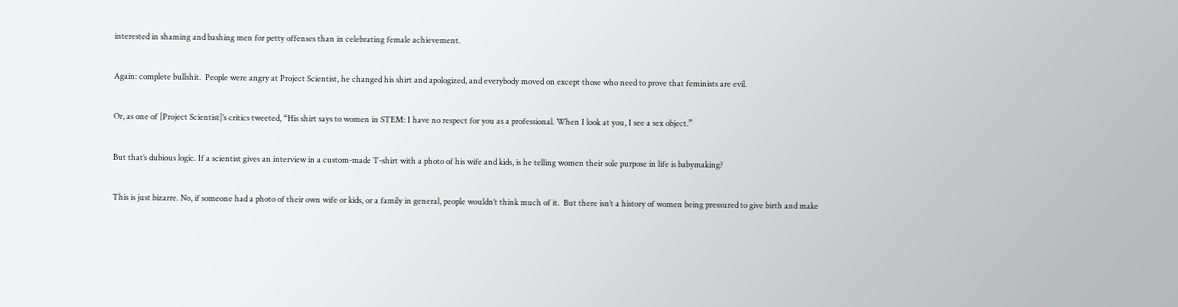interested in shaming and bashing men for petty offenses than in celebrating female achievement.

Again: complete bullshit.  People were angry at Project Scientist, he changed his shirt and apologized, and everybody moved on except those who need to prove that feminists are evil.

Or, as one of [Project Scientist]’s critics tweeted, “His shirt says to women in STEM: I have no respect for you as a professional. When I look at you, I see a sex object.”

But that’s dubious logic. If a scientist gives an interview in a custom-made T-shirt with a photo of his wife and kids, is he telling women their sole purpose in life is babymaking?

This is just bizarre. No, if someone had a photo of their own wife or kids, or a family in general, people wouldn’t think much of it.  But there isn’t a history of women being pressured to give birth and make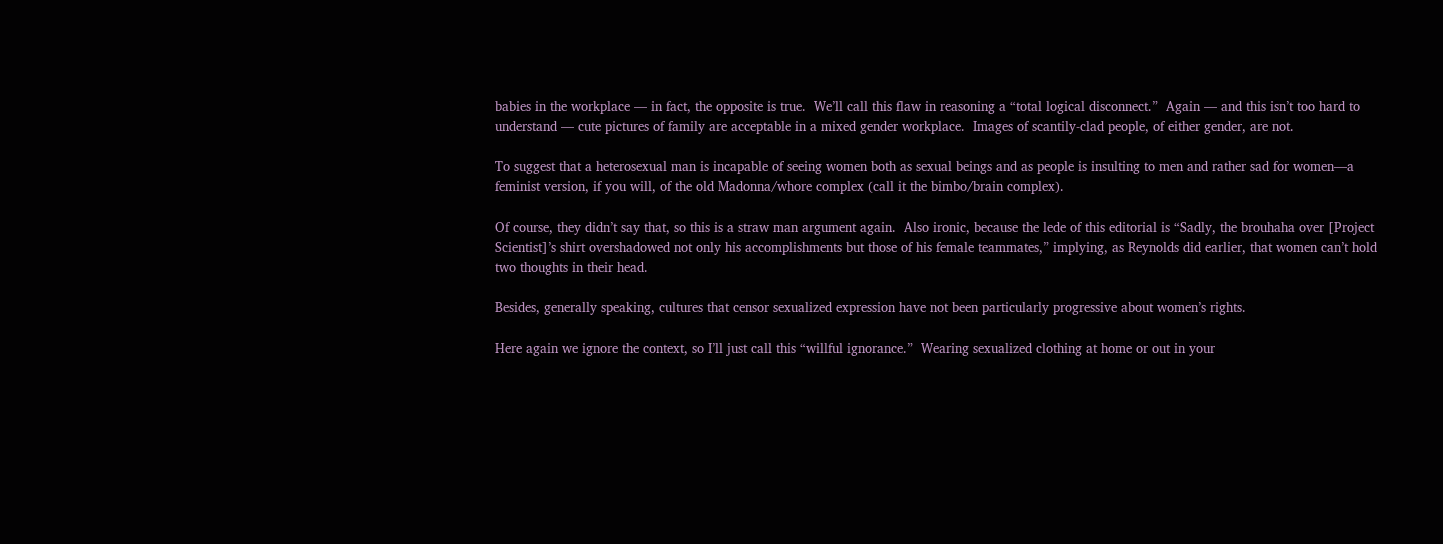babies in the workplace — in fact, the opposite is true.  We’ll call this flaw in reasoning a “total logical disconnect.”  Again — and this isn’t too hard to understand — cute pictures of family are acceptable in a mixed gender workplace.  Images of scantily-clad people, of either gender, are not.

To suggest that a heterosexual man is incapable of seeing women both as sexual beings and as people is insulting to men and rather sad for women—a feminist version, if you will, of the old Madonna/whore complex (call it the bimbo/brain complex).

Of course, they didn’t say that, so this is a straw man argument again.  Also ironic, because the lede of this editorial is “Sadly, the brouhaha over [Project Scientist]’s shirt overshadowed not only his accomplishments but those of his female teammates,” implying, as Reynolds did earlier, that women can’t hold two thoughts in their head.

Besides, generally speaking, cultures that censor sexualized expression have not been particularly progressive about women’s rights.

Here again we ignore the context, so I’ll just call this “willful ignorance.”  Wearing sexualized clothing at home or out in your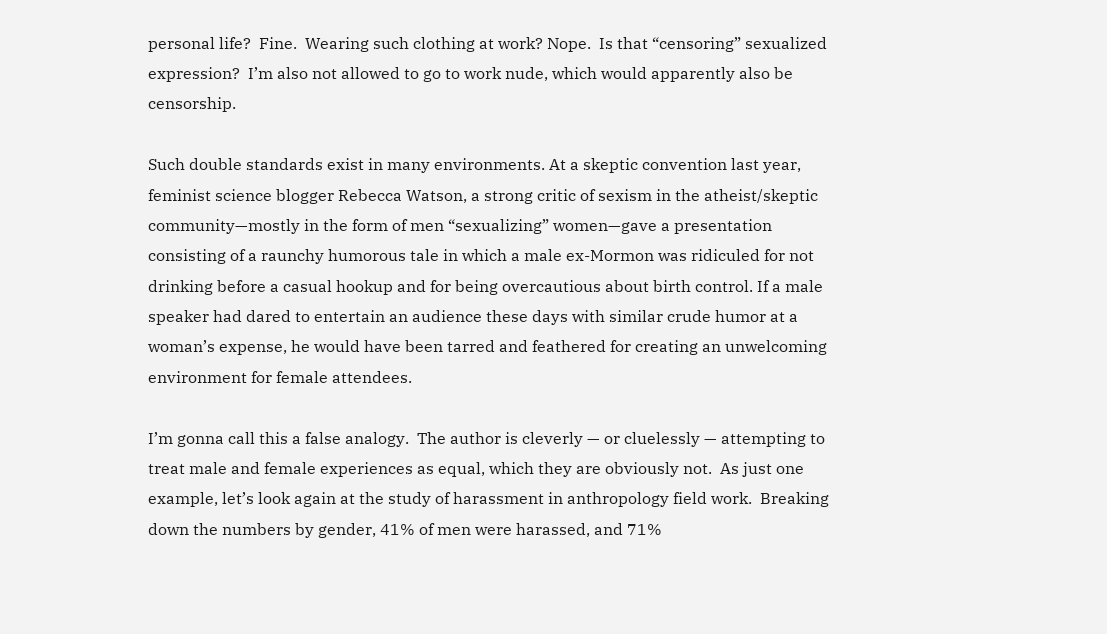personal life?  Fine.  Wearing such clothing at work? Nope.  Is that “censoring” sexualized expression?  I’m also not allowed to go to work nude, which would apparently also be censorship.

Such double standards exist in many environments. At a skeptic convention last year, feminist science blogger Rebecca Watson, a strong critic of sexism in the atheist/skeptic community—mostly in the form of men “sexualizing” women—gave a presentation consisting of a raunchy humorous tale in which a male ex-Mormon was ridiculed for not drinking before a casual hookup and for being overcautious about birth control. If a male speaker had dared to entertain an audience these days with similar crude humor at a woman’s expense, he would have been tarred and feathered for creating an unwelcoming environment for female attendees.

I’m gonna call this a false analogy.  The author is cleverly — or cluelessly — attempting to treat male and female experiences as equal, which they are obviously not.  As just one example, let’s look again at the study of harassment in anthropology field work.  Breaking down the numbers by gender, 41% of men were harassed, and 71%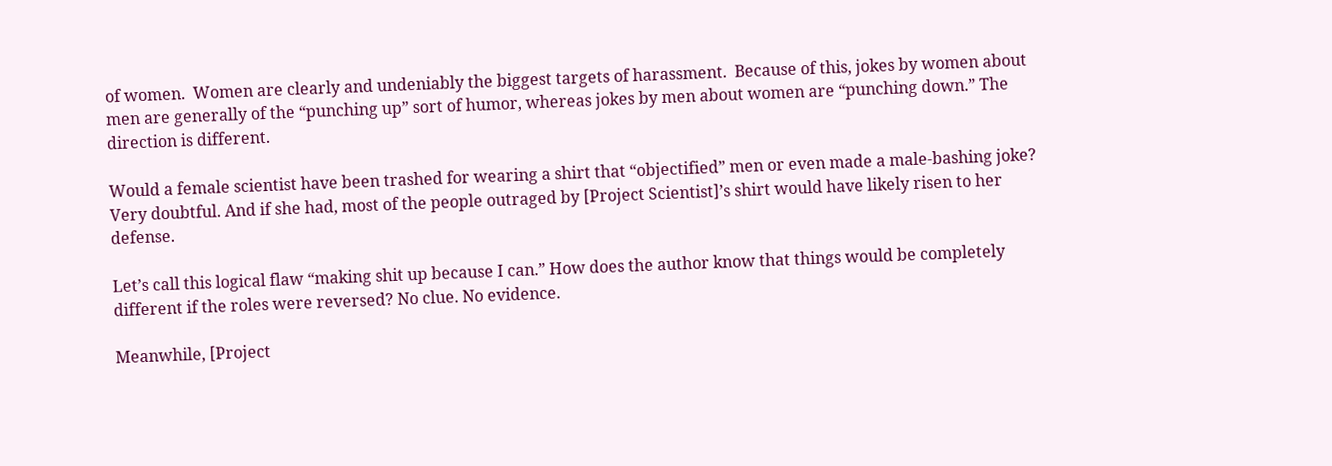of women.  Women are clearly and undeniably the biggest targets of harassment.  Because of this, jokes by women about men are generally of the “punching up” sort of humor, whereas jokes by men about women are “punching down.” The direction is different.

Would a female scientist have been trashed for wearing a shirt that “objectified” men or even made a male-bashing joke? Very doubtful. And if she had, most of the people outraged by [Project Scientist]’s shirt would have likely risen to her defense.

Let’s call this logical flaw “making shit up because I can.” How does the author know that things would be completely different if the roles were reversed? No clue. No evidence.

Meanwhile, [Project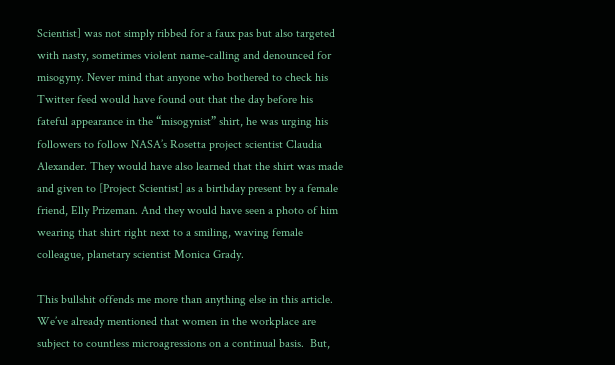Scientist] was not simply ribbed for a faux pas but also targeted with nasty, sometimes violent name-calling and denounced for misogyny. Never mind that anyone who bothered to check his Twitter feed would have found out that the day before his fateful appearance in the “misogynist” shirt, he was urging his followers to follow NASA’s Rosetta project scientist Claudia Alexander. They would have also learned that the shirt was made and given to [Project Scientist] as a birthday present by a female friend, Elly Prizeman. And they would have seen a photo of him wearing that shirt right next to a smiling, waving female colleague, planetary scientist Monica Grady.

This bullshit offends me more than anything else in this article.  We’ve already mentioned that women in the workplace are subject to countless microagressions on a continual basis.  But,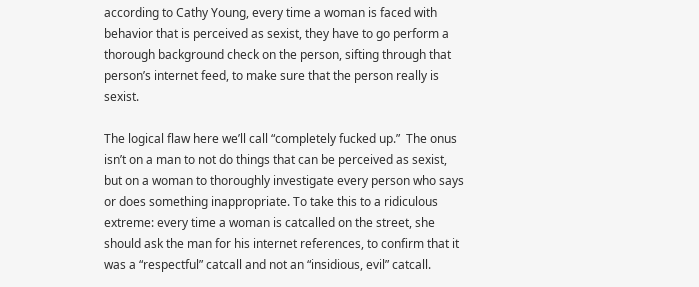according to Cathy Young, every time a woman is faced with behavior that is perceived as sexist, they have to go perform a thorough background check on the person, sifting through that person’s internet feed, to make sure that the person really is sexist.

The logical flaw here we’ll call “completely fucked up.”  The onus isn’t on a man to not do things that can be perceived as sexist, but on a woman to thoroughly investigate every person who says or does something inappropriate. To take this to a ridiculous extreme: every time a woman is catcalled on the street, she should ask the man for his internet references, to confirm that it was a “respectful” catcall and not an “insidious, evil” catcall.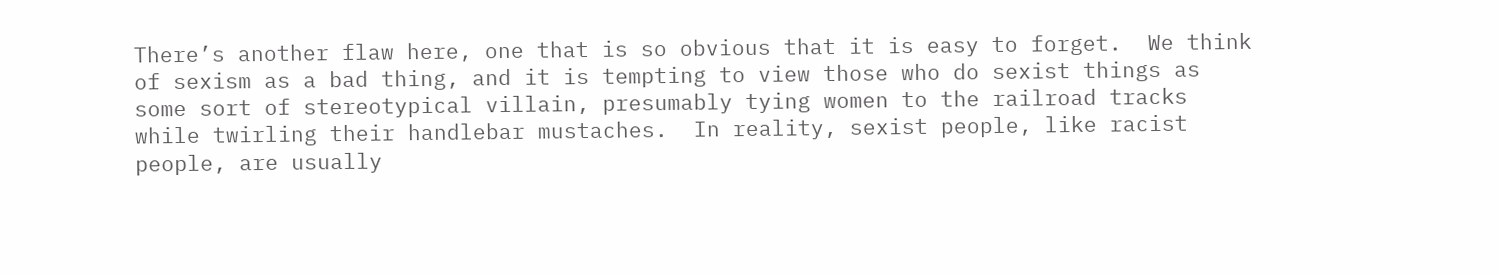There’s another flaw here, one that is so obvious that it is easy to forget.  We think of sexism as a bad thing, and it is tempting to view those who do sexist things as some sort of stereotypical villain, presumably tying women to the railroad tracks while twirling their handlebar mustaches.  In reality, sexist people, like racist people, are usually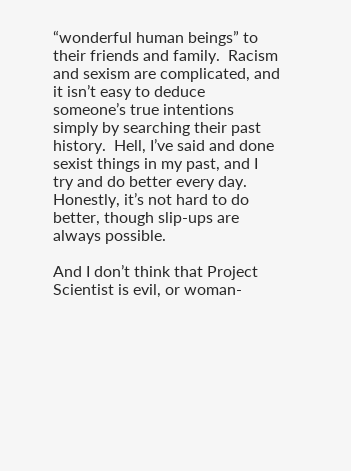“wonderful human beings” to their friends and family.  Racism and sexism are complicated, and it isn’t easy to deduce someone’s true intentions simply by searching their past history.  Hell, I’ve said and done sexist things in my past, and I try and do better every day.  Honestly, it’s not hard to do better, though slip-ups are always possible.

And I don’t think that Project Scientist is evil, or woman-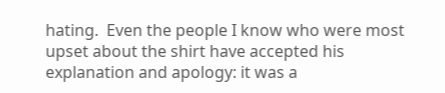hating.  Even the people I know who were most upset about the shirt have accepted his explanation and apology: it was a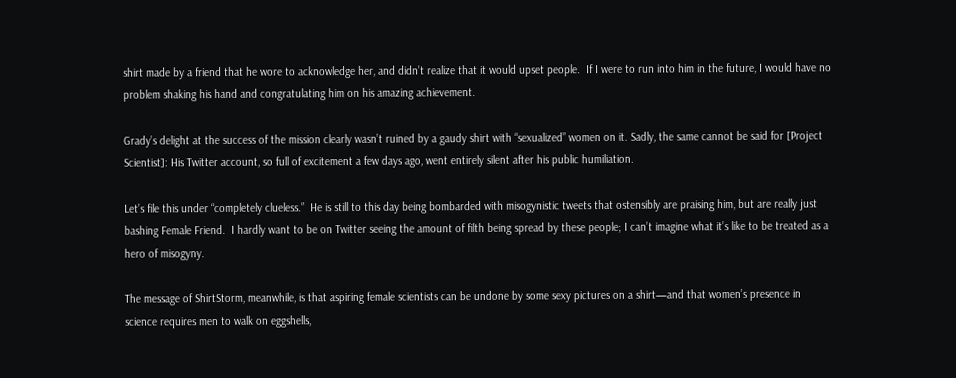shirt made by a friend that he wore to acknowledge her, and didn’t realize that it would upset people.  If I were to run into him in the future, I would have no problem shaking his hand and congratulating him on his amazing achievement.

Grady’s delight at the success of the mission clearly wasn’t ruined by a gaudy shirt with “sexualized” women on it. Sadly, the same cannot be said for [Project Scientist]: His Twitter account, so full of excitement a few days ago, went entirely silent after his public humiliation.

Let’s file this under “completely clueless.”  He is still to this day being bombarded with misogynistic tweets that ostensibly are praising him, but are really just bashing Female Friend.  I hardly want to be on Twitter seeing the amount of filth being spread by these people; I can’t imagine what it’s like to be treated as a hero of misogyny.

The message of ShirtStorm, meanwhile, is that aspiring female scientists can be undone by some sexy pictures on a shirt—and that women’s presence in science requires men to walk on eggshells,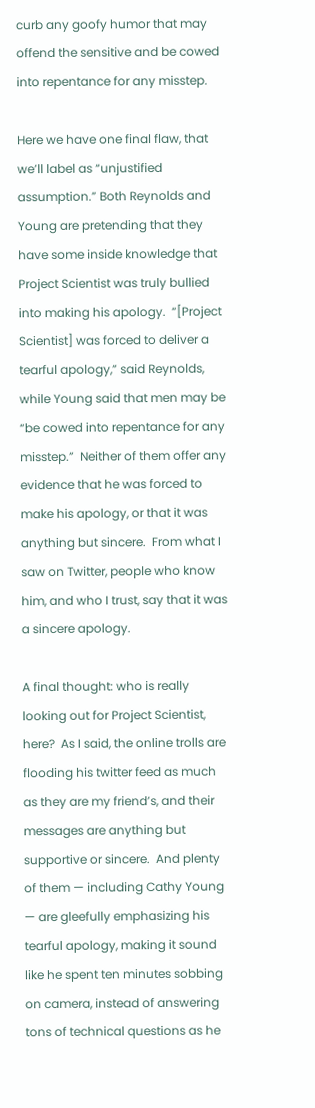curb any goofy humor that may offend the sensitive and be cowed into repentance for any misstep.

Here we have one final flaw, that we’ll label as “unjustified assumption.” Both Reynolds and Young are pretending that they have some inside knowledge that Project Scientist was truly bullied into making his apology.  “[Project Scientist] was forced to deliver a tearful apology,” said Reynolds, while Young said that men may be “be cowed into repentance for any misstep.”  Neither of them offer any evidence that he was forced to make his apology, or that it was anything but sincere.  From what I saw on Twitter, people who know him, and who I trust, say that it was a sincere apology.

A final thought: who is really looking out for Project Scientist, here?  As I said, the online trolls are flooding his twitter feed as much as they are my friend’s, and their messages are anything but supportive or sincere.  And plenty of them — including Cathy Young — are gleefully emphasizing his tearful apology, making it sound like he spent ten minutes sobbing on camera, instead of answering tons of technical questions as he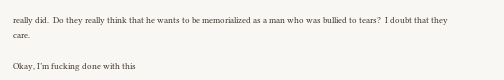really did.  Do they really think that he wants to be memorialized as a man who was bullied to tears?  I doubt that they care.

Okay, I’m fucking done with this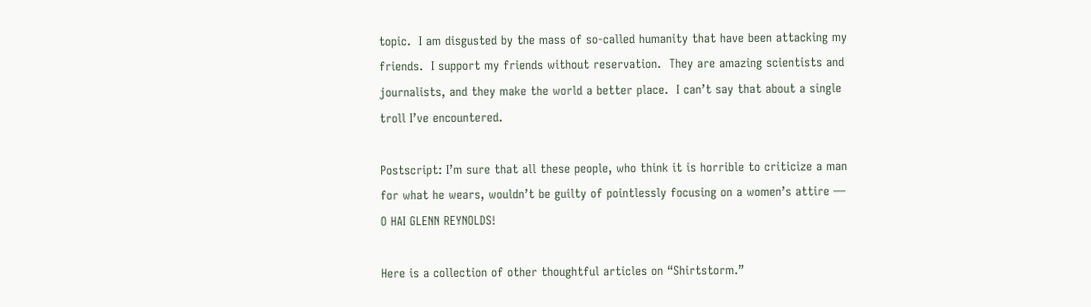topic.  I am disgusted by the mass of so-called humanity that have been attacking my friends.  I support my friends without reservation.  They are amazing scientists and journalists, and they make the world a better place.  I can’t say that about a single troll I’ve encountered.

Postscript: I’m sure that all these people, who think it is horrible to criticize a man for what he wears, wouldn’t be guilty of pointlessly focusing on a women’s attire — O HAI GLENN REYNOLDS!

Here is a collection of other thoughtful articles on “Shirtstorm.”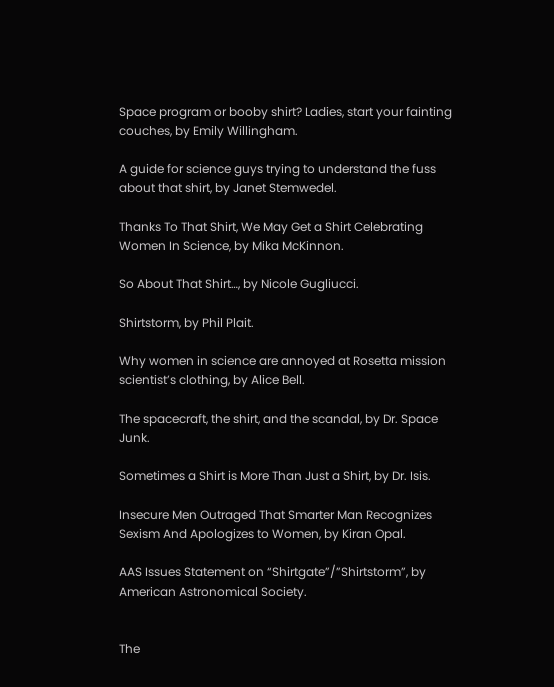Space program or booby shirt? Ladies, start your fainting couches, by Emily Willingham.

A guide for science guys trying to understand the fuss about that shirt, by Janet Stemwedel.

Thanks To That Shirt, We May Get a Shirt Celebrating Women In Science, by Mika McKinnon.

So About That Shirt…, by Nicole Gugliucci.

Shirtstorm, by Phil Plait.

Why women in science are annoyed at Rosetta mission scientist’s clothing, by Alice Bell.

The spacecraft, the shirt, and the scandal, by Dr. Space Junk.

Sometimes a Shirt is More Than Just a Shirt, by Dr. Isis.

Insecure Men Outraged That Smarter Man Recognizes Sexism And Apologizes to Women, by Kiran Opal.

AAS Issues Statement on “Shirtgate”/”Shirtstorm”, by American Astronomical Society.


The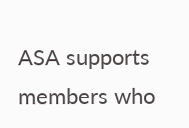ASA supports members who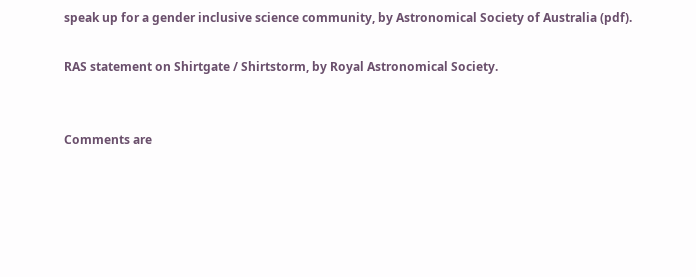speak up for a gender inclusive science community, by Astronomical Society of Australia (pdf).

RAS statement on Shirtgate / Shirtstorm, by Royal Astronomical Society.


Comments are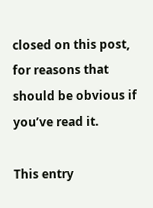closed on this post, for reasons that should be obvious if you’ve read it.

This entry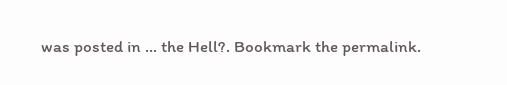was posted in ... the Hell?. Bookmark the permalink.